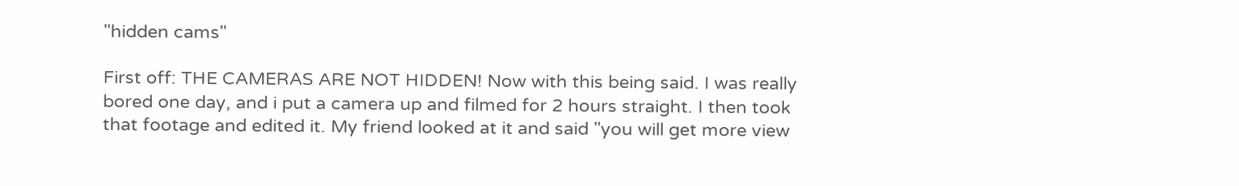"hidden cams"

First off: THE CAMERAS ARE NOT HIDDEN! Now with this being said. I was really bored one day, and i put a camera up and filmed for 2 hours straight. I then took that footage and edited it. My friend looked at it and said "you will get more view